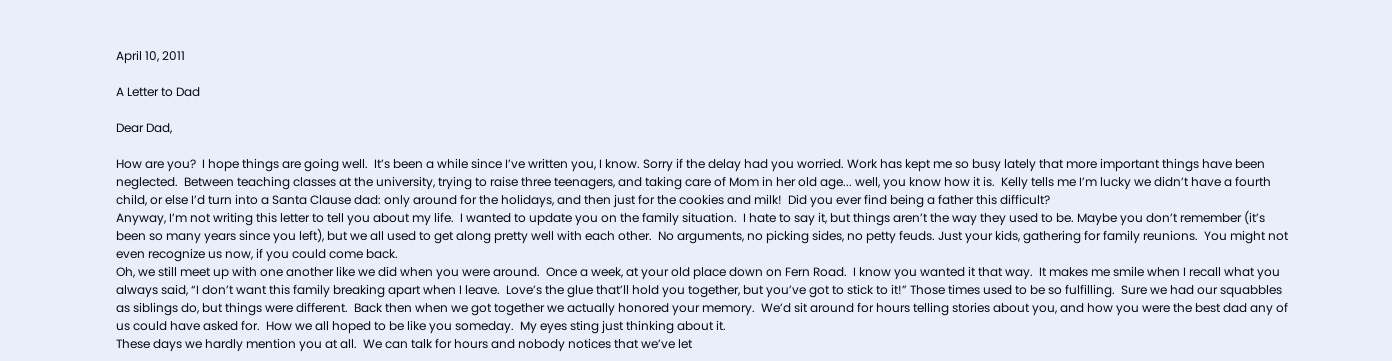April 10, 2011

A Letter to Dad

Dear Dad,

How are you?  I hope things are going well.  It’s been a while since I’ve written you, I know. Sorry if the delay had you worried. Work has kept me so busy lately that more important things have been neglected.  Between teaching classes at the university, trying to raise three teenagers, and taking care of Mom in her old age... well, you know how it is.  Kelly tells me I’m lucky we didn’t have a fourth child, or else I’d turn into a Santa Clause dad: only around for the holidays, and then just for the cookies and milk!  Did you ever find being a father this difficult?
Anyway, I’m not writing this letter to tell you about my life.  I wanted to update you on the family situation.  I hate to say it, but things aren’t the way they used to be. Maybe you don’t remember (it’s been so many years since you left), but we all used to get along pretty well with each other.  No arguments, no picking sides, no petty feuds. Just your kids, gathering for family reunions.  You might not even recognize us now, if you could come back.
Oh, we still meet up with one another like we did when you were around.  Once a week, at your old place down on Fern Road.  I know you wanted it that way.  It makes me smile when I recall what you always said, “I don’t want this family breaking apart when I leave.  Love’s the glue that’ll hold you together, but you’ve got to stick to it!” Those times used to be so fulfilling.  Sure we had our squabbles as siblings do, but things were different.  Back then when we got together we actually honored your memory.  We’d sit around for hours telling stories about you, and how you were the best dad any of us could have asked for.  How we all hoped to be like you someday.  My eyes sting just thinking about it.
These days we hardly mention you at all.  We can talk for hours and nobody notices that we’ve let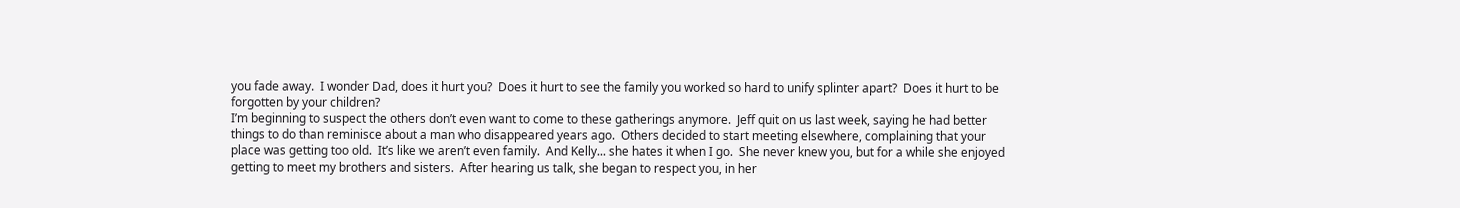you fade away.  I wonder Dad, does it hurt you?  Does it hurt to see the family you worked so hard to unify splinter apart?  Does it hurt to be forgotten by your children?
I’m beginning to suspect the others don’t even want to come to these gatherings anymore.  Jeff quit on us last week, saying he had better things to do than reminisce about a man who disappeared years ago.  Others decided to start meeting elsewhere, complaining that your place was getting too old.  It’s like we aren’t even family.  And Kelly... she hates it when I go.  She never knew you, but for a while she enjoyed getting to meet my brothers and sisters.  After hearing us talk, she began to respect you, in her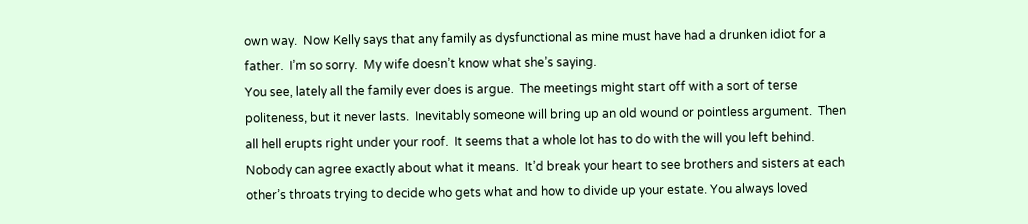own way.  Now Kelly says that any family as dysfunctional as mine must have had a drunken idiot for a father.  I’m so sorry.  My wife doesn’t know what she’s saying.
You see, lately all the family ever does is argue.  The meetings might start off with a sort of terse politeness, but it never lasts.  Inevitably someone will bring up an old wound or pointless argument.  Then all hell erupts right under your roof.  It seems that a whole lot has to do with the will you left behind.  Nobody can agree exactly about what it means.  It’d break your heart to see brothers and sisters at each other’s throats trying to decide who gets what and how to divide up your estate. You always loved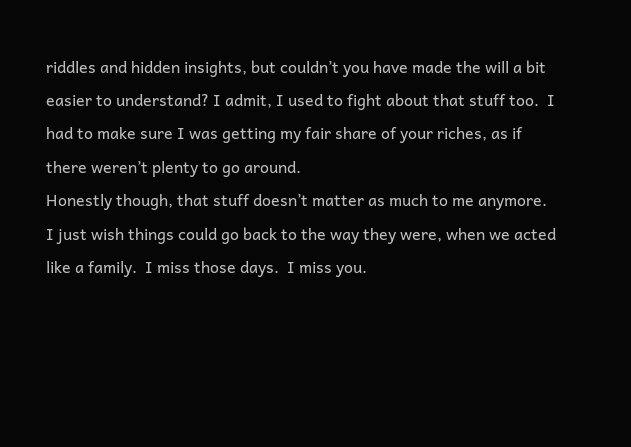riddles and hidden insights, but couldn’t you have made the will a bit easier to understand? I admit, I used to fight about that stuff too.  I had to make sure I was getting my fair share of your riches, as if there weren’t plenty to go around.
Honestly though, that stuff doesn’t matter as much to me anymore.  I just wish things could go back to the way they were, when we acted like a family.  I miss those days.  I miss you.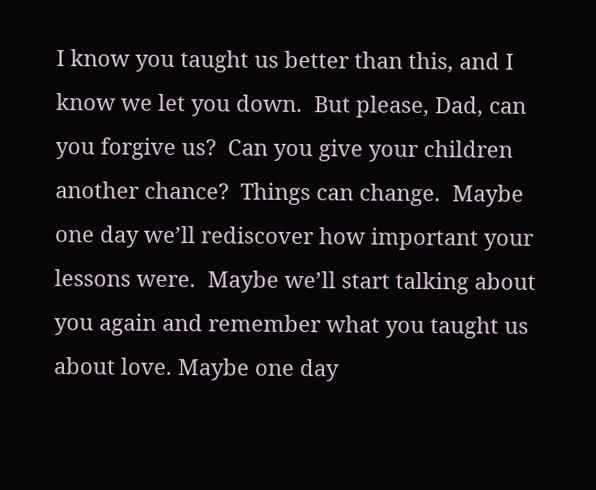I know you taught us better than this, and I know we let you down.  But please, Dad, can you forgive us?  Can you give your children another chance?  Things can change.  Maybe one day we’ll rediscover how important your lessons were.  Maybe we’ll start talking about you again and remember what you taught us about love. Maybe one day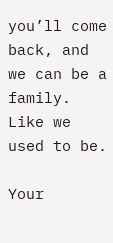you’ll come back, and we can be a family.
Like we used to be.

Your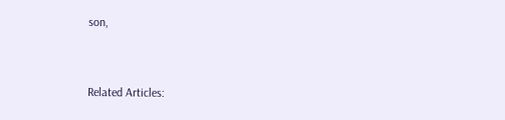son,


Related Articles: